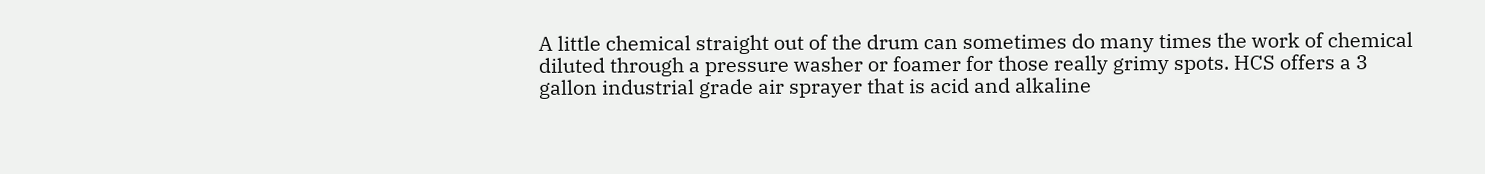A little chemical straight out of the drum can sometimes do many times the work of chemical diluted through a pressure washer or foamer for those really grimy spots. HCS offers a 3 gallon industrial grade air sprayer that is acid and alkaline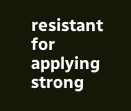resistant for applying strong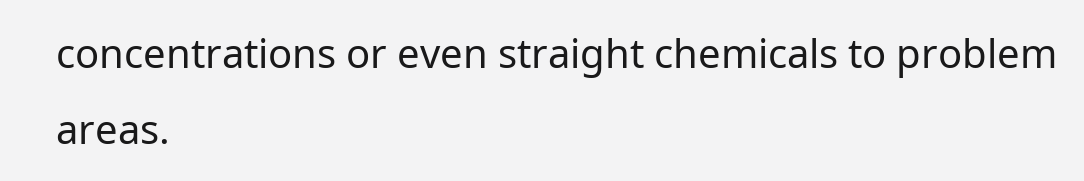concentrations or even straight chemicals to problem areas.